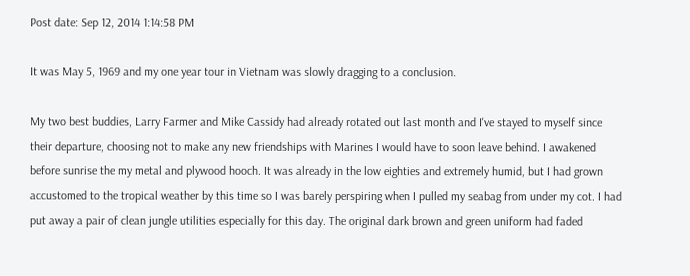Post date: Sep 12, 2014 1:14:58 PM

It was May 5, 1969 and my one year tour in Vietnam was slowly dragging to a conclusion.

My two best buddies, Larry Farmer and Mike Cassidy had already rotated out last month and I've stayed to myself since their departure, choosing not to make any new friendships with Marines I would have to soon leave behind. I awakened before sunrise the my metal and plywood hooch. It was already in the low eighties and extremely humid, but I had grown accustomed to the tropical weather by this time so I was barely perspiring when I pulled my seabag from under my cot. I had put away a pair of clean jungle utilities especially for this day. The original dark brown and green uniform had faded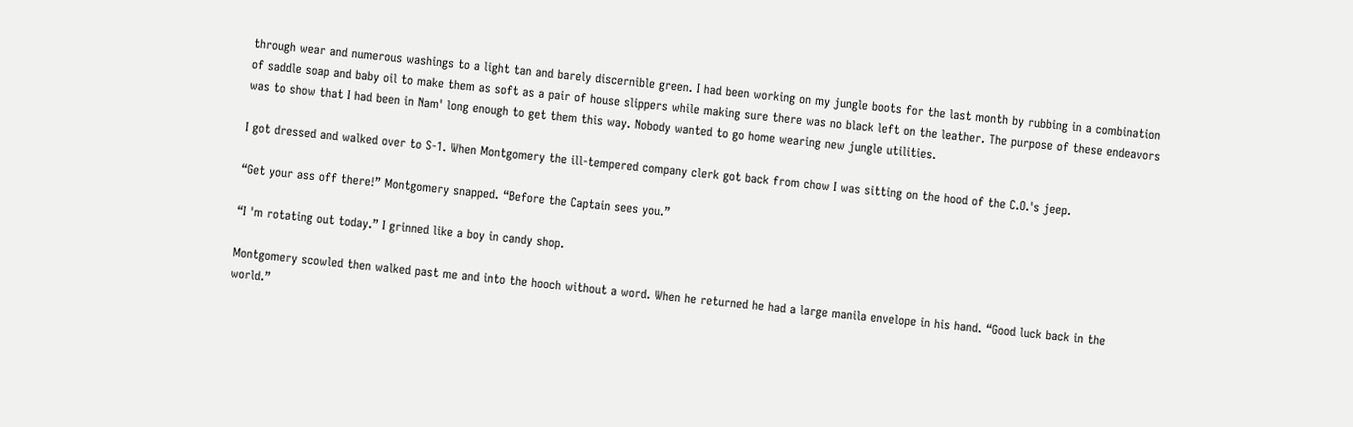through wear and numerous washings to a light tan and barely discernible green. I had been working on my jungle boots for the last month by rubbing in a combination of saddle soap and baby oil to make them as soft as a pair of house slippers while making sure there was no black left on the leather. The purpose of these endeavors was to show that I had been in Nam' long enough to get them this way. Nobody wanted to go home wearing new jungle utilities.

I got dressed and walked over to S-1. When Montgomery the ill-tempered company clerk got back from chow I was sitting on the hood of the C.O.'s jeep.

“Get your ass off there!” Montgomery snapped. “Before the Captain sees you.”

“I 'm rotating out today.” I grinned like a boy in candy shop.

Montgomery scowled then walked past me and into the hooch without a word. When he returned he had a large manila envelope in his hand. “Good luck back in the world.”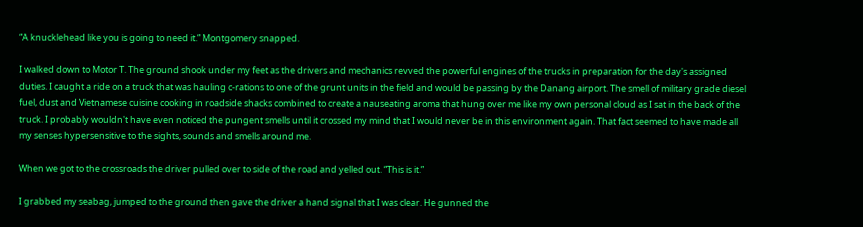“A knucklehead like you is going to need it.” Montgomery snapped.

I walked down to Motor T. The ground shook under my feet as the drivers and mechanics revved the powerful engines of the trucks in preparation for the day's assigned duties. I caught a ride on a truck that was hauling c-rations to one of the grunt units in the field and would be passing by the Danang airport. The smell of military grade diesel fuel, dust and Vietnamese cuisine cooking in roadside shacks combined to create a nauseating aroma that hung over me like my own personal cloud as I sat in the back of the truck. I probably wouldn't have even noticed the pungent smells until it crossed my mind that I would never be in this environment again. That fact seemed to have made all my senses hypersensitive to the sights, sounds and smells around me.

When we got to the crossroads the driver pulled over to side of the road and yelled out. “This is it.”

I grabbed my seabag, jumped to the ground then gave the driver a hand signal that I was clear. He gunned the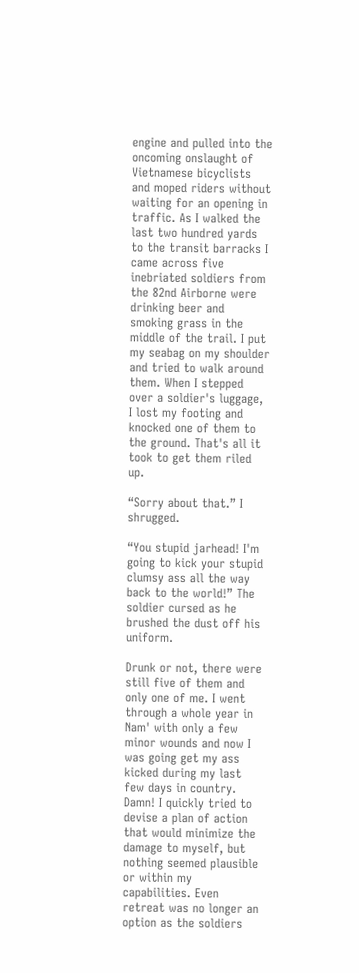engine and pulled into the oncoming onslaught of Vietnamese bicyclists and moped riders without waiting for an opening in traffic. As I walked the last two hundred yards to the transit barracks I came across five inebriated soldiers from the 82nd Airborne were drinking beer and smoking grass in the middle of the trail. I put my seabag on my shoulder and tried to walk around them. When I stepped over a soldier's luggage, I lost my footing and knocked one of them to the ground. That's all it took to get them riled up.

“Sorry about that.” I shrugged.

“You stupid jarhead! I'm going to kick your stupid clumsy ass all the way back to the world!” The soldier cursed as he brushed the dust off his uniform.

Drunk or not, there were still five of them and only one of me. I went through a whole year in Nam' with only a few minor wounds and now I was going get my ass kicked during my last few days in country. Damn! I quickly tried to devise a plan of action that would minimize the damage to myself, but nothing seemed plausible or within my capabilities. Even retreat was no longer an option as the soldiers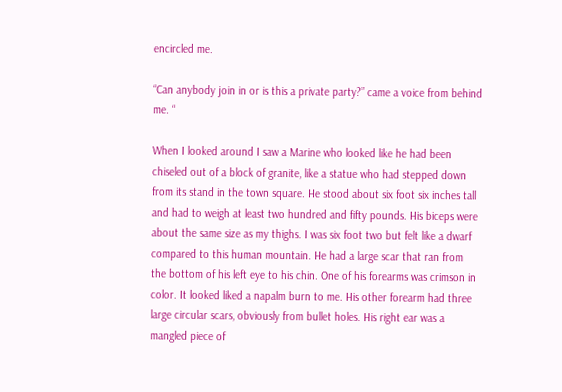encircled me.

“Can anybody join in or is this a private party?” came a voice from behind me. “

When I looked around I saw a Marine who looked like he had been chiseled out of a block of granite, like a statue who had stepped down from its stand in the town square. He stood about six foot six inches tall and had to weigh at least two hundred and fifty pounds. His biceps were about the same size as my thighs. I was six foot two but felt like a dwarf compared to this human mountain. He had a large scar that ran from the bottom of his left eye to his chin. One of his forearms was crimson in color. It looked liked a napalm burn to me. His other forearm had three large circular scars, obviously from bullet holes. His right ear was a mangled piece of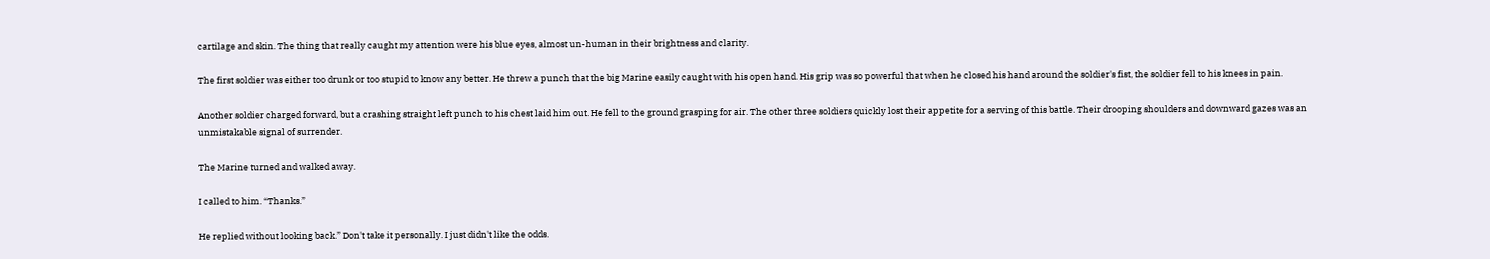cartilage and skin. The thing that really caught my attention were his blue eyes, almost un-human in their brightness and clarity.

The first soldier was either too drunk or too stupid to know any better. He threw a punch that the big Marine easily caught with his open hand. His grip was so powerful that when he closed his hand around the soldier's fist, the soldier fell to his knees in pain.

Another soldier charged forward, but a crashing straight left punch to his chest laid him out. He fell to the ground grasping for air. The other three soldiers quickly lost their appetite for a serving of this battle. Their drooping shoulders and downward gazes was an unmistakable signal of surrender.

The Marine turned and walked away.

I called to him. “Thanks.”

He replied without looking back.” Don't take it personally. I just didn't like the odds.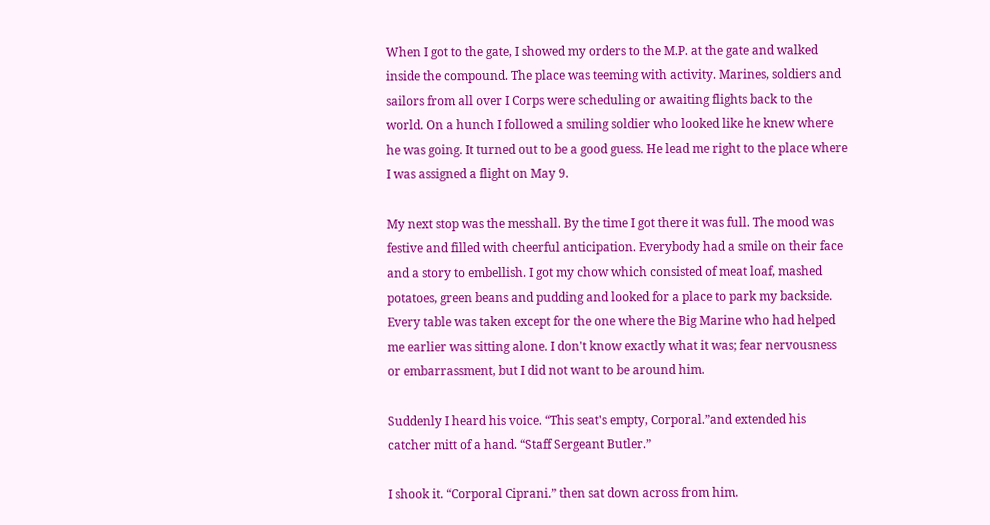When I got to the gate, I showed my orders to the M.P. at the gate and walked inside the compound. The place was teeming with activity. Marines, soldiers and sailors from all over I Corps were scheduling or awaiting flights back to the world. On a hunch I followed a smiling soldier who looked like he knew where he was going. It turned out to be a good guess. He lead me right to the place where I was assigned a flight on May 9.

My next stop was the messhall. By the time I got there it was full. The mood was festive and filled with cheerful anticipation. Everybody had a smile on their face and a story to embellish. I got my chow which consisted of meat loaf, mashed potatoes, green beans and pudding and looked for a place to park my backside. Every table was taken except for the one where the Big Marine who had helped me earlier was sitting alone. I don't know exactly what it was; fear nervousness or embarrassment, but I did not want to be around him.

Suddenly I heard his voice. “This seat's empty, Corporal.”and extended his catcher mitt of a hand. “Staff Sergeant Butler.”

I shook it. “Corporal Ciprani.” then sat down across from him.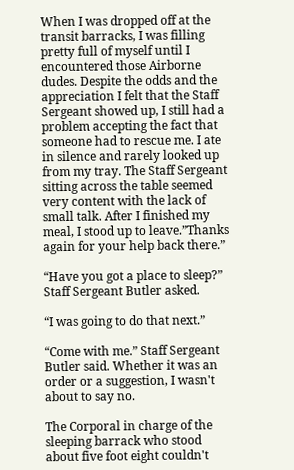When I was dropped off at the transit barracks, I was filling pretty full of myself until I encountered those Airborne dudes. Despite the odds and the appreciation I felt that the Staff Sergeant showed up, I still had a problem accepting the fact that someone had to rescue me. I ate in silence and rarely looked up from my tray. The Staff Sergeant sitting across the table seemed very content with the lack of small talk. After I finished my meal, I stood up to leave.”Thanks again for your help back there.”

“Have you got a place to sleep?” Staff Sergeant Butler asked.

“I was going to do that next.”

“Come with me.” Staff Sergeant Butler said. Whether it was an order or a suggestion, I wasn't about to say no.

The Corporal in charge of the sleeping barrack who stood about five foot eight couldn't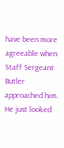have been more agreeable when Staff Sergeant Butler approached him. He just looked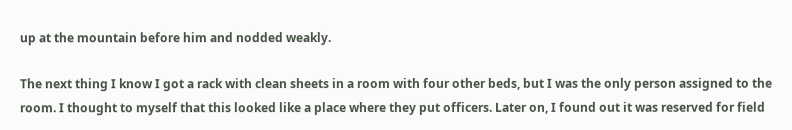up at the mountain before him and nodded weakly.

The next thing I know I got a rack with clean sheets in a room with four other beds, but I was the only person assigned to the room. I thought to myself that this looked like a place where they put officers. Later on, I found out it was reserved for field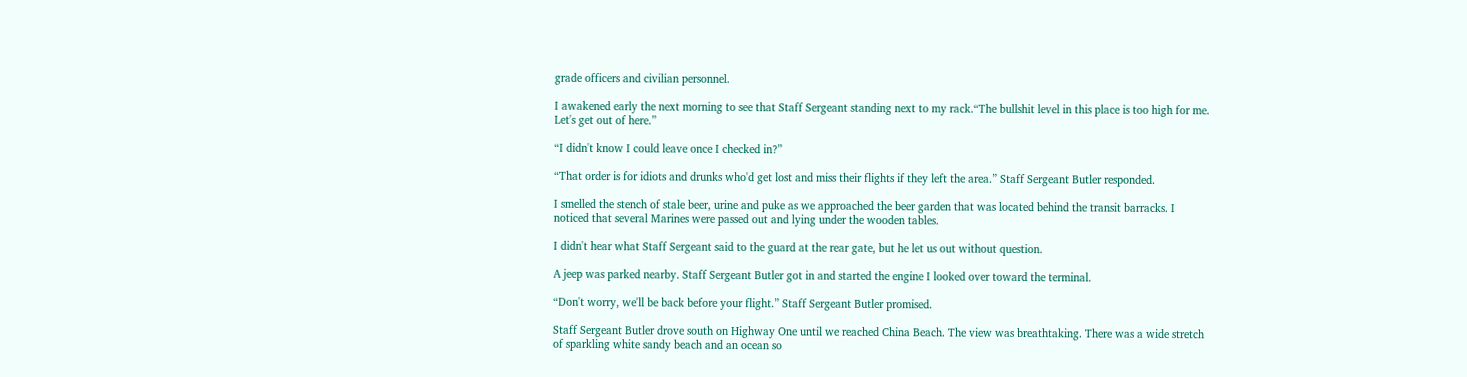grade officers and civilian personnel.

I awakened early the next morning to see that Staff Sergeant standing next to my rack.“The bullshit level in this place is too high for me. Let's get out of here.”

“I didn't know I could leave once I checked in?”

“That order is for idiots and drunks who'd get lost and miss their flights if they left the area.” Staff Sergeant Butler responded.

I smelled the stench of stale beer, urine and puke as we approached the beer garden that was located behind the transit barracks. I noticed that several Marines were passed out and lying under the wooden tables.

I didn't hear what Staff Sergeant said to the guard at the rear gate, but he let us out without question.

A jeep was parked nearby. Staff Sergeant Butler got in and started the engine I looked over toward the terminal.

“Don't worry, we'll be back before your flight.” Staff Sergeant Butler promised.

Staff Sergeant Butler drove south on Highway One until we reached China Beach. The view was breathtaking. There was a wide stretch of sparkling white sandy beach and an ocean so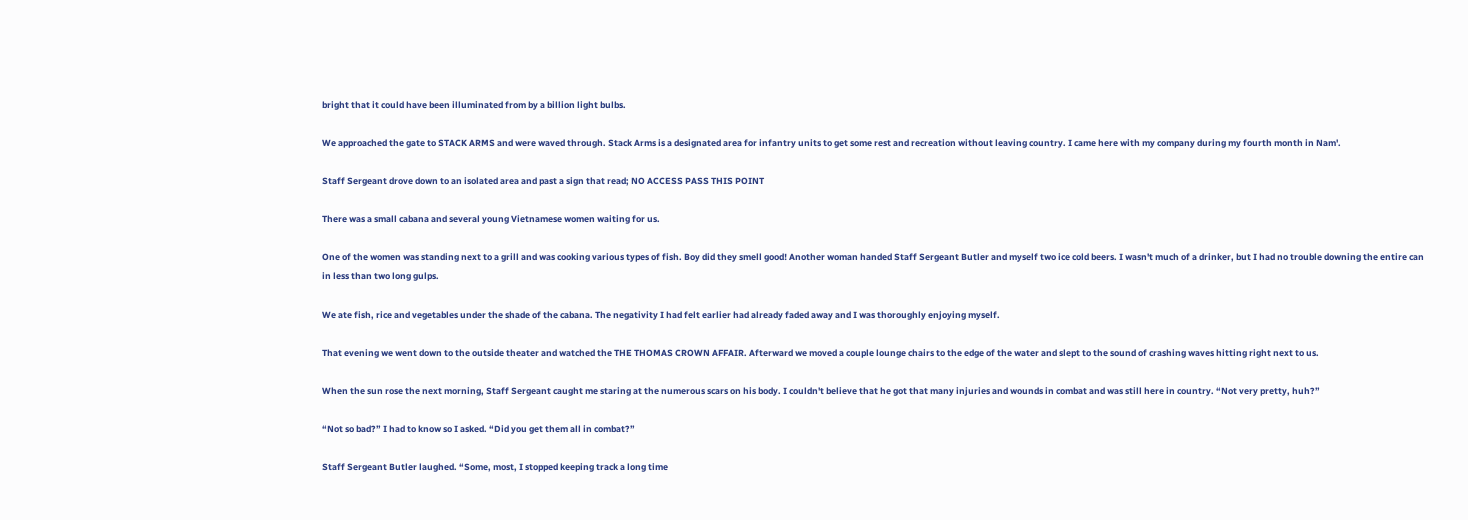bright that it could have been illuminated from by a billion light bulbs.

We approached the gate to STACK ARMS and were waved through. Stack Arms is a designated area for infantry units to get some rest and recreation without leaving country. I came here with my company during my fourth month in Nam'.

Staff Sergeant drove down to an isolated area and past a sign that read; NO ACCESS PASS THIS POINT

There was a small cabana and several young Vietnamese women waiting for us.

One of the women was standing next to a grill and was cooking various types of fish. Boy did they smell good! Another woman handed Staff Sergeant Butler and myself two ice cold beers. I wasn't much of a drinker, but I had no trouble downing the entire can in less than two long gulps.

We ate fish, rice and vegetables under the shade of the cabana. The negativity I had felt earlier had already faded away and I was thoroughly enjoying myself.

That evening we went down to the outside theater and watched the THE THOMAS CROWN AFFAIR. Afterward we moved a couple lounge chairs to the edge of the water and slept to the sound of crashing waves hitting right next to us.

When the sun rose the next morning, Staff Sergeant caught me staring at the numerous scars on his body. I couldn't believe that he got that many injuries and wounds in combat and was still here in country. “Not very pretty, huh?”

“Not so bad?” I had to know so I asked. “Did you get them all in combat?”

Staff Sergeant Butler laughed. “Some, most, I stopped keeping track a long time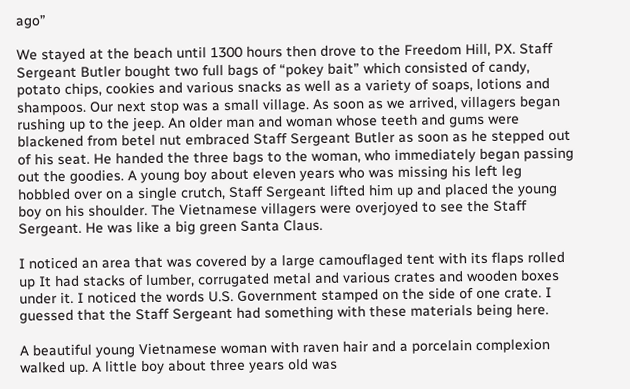ago”

We stayed at the beach until 1300 hours then drove to the Freedom Hill, PX. Staff Sergeant Butler bought two full bags of “pokey bait” which consisted of candy, potato chips, cookies and various snacks as well as a variety of soaps, lotions and shampoos. Our next stop was a small village. As soon as we arrived, villagers began rushing up to the jeep. An older man and woman whose teeth and gums were blackened from betel nut embraced Staff Sergeant Butler as soon as he stepped out of his seat. He handed the three bags to the woman, who immediately began passing out the goodies. A young boy about eleven years who was missing his left leg hobbled over on a single crutch, Staff Sergeant lifted him up and placed the young boy on his shoulder. The Vietnamese villagers were overjoyed to see the Staff Sergeant. He was like a big green Santa Claus.

I noticed an area that was covered by a large camouflaged tent with its flaps rolled up It had stacks of lumber, corrugated metal and various crates and wooden boxes under it. I noticed the words U.S. Government stamped on the side of one crate. I guessed that the Staff Sergeant had something with these materials being here.

A beautiful young Vietnamese woman with raven hair and a porcelain complexion walked up. A little boy about three years old was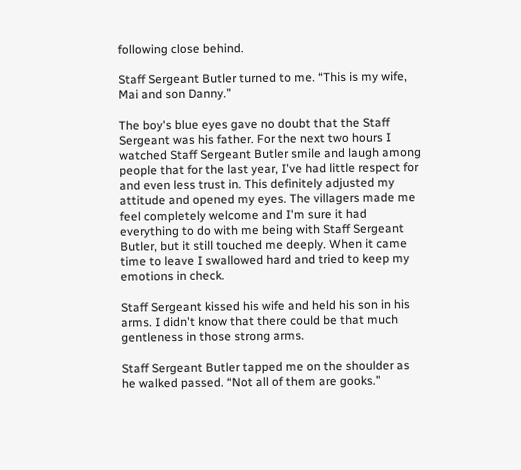following close behind.

Staff Sergeant Butler turned to me. “This is my wife, Mai and son Danny.”

The boy's blue eyes gave no doubt that the Staff Sergeant was his father. For the next two hours I watched Staff Sergeant Butler smile and laugh among people that for the last year, I've had little respect for and even less trust in. This definitely adjusted my attitude and opened my eyes. The villagers made me feel completely welcome and I'm sure it had everything to do with me being with Staff Sergeant Butler, but it still touched me deeply. When it came time to leave I swallowed hard and tried to keep my emotions in check.

Staff Sergeant kissed his wife and held his son in his arms. I didn't know that there could be that much gentleness in those strong arms.

Staff Sergeant Butler tapped me on the shoulder as he walked passed. “Not all of them are gooks.”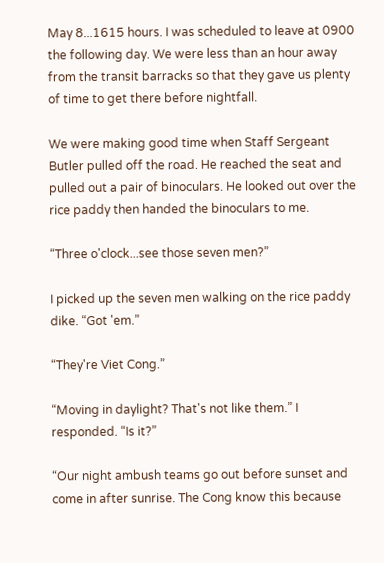May 8...1615 hours. I was scheduled to leave at 0900 the following day. We were less than an hour away from the transit barracks so that they gave us plenty of time to get there before nightfall.

We were making good time when Staff Sergeant Butler pulled off the road. He reached the seat and pulled out a pair of binoculars. He looked out over the rice paddy then handed the binoculars to me.

“Three o'clock...see those seven men?”

I picked up the seven men walking on the rice paddy dike. “Got 'em.”

“They're Viet Cong.”

“Moving in daylight? That's not like them.” I responded. “Is it?”

“Our night ambush teams go out before sunset and come in after sunrise. The Cong know this because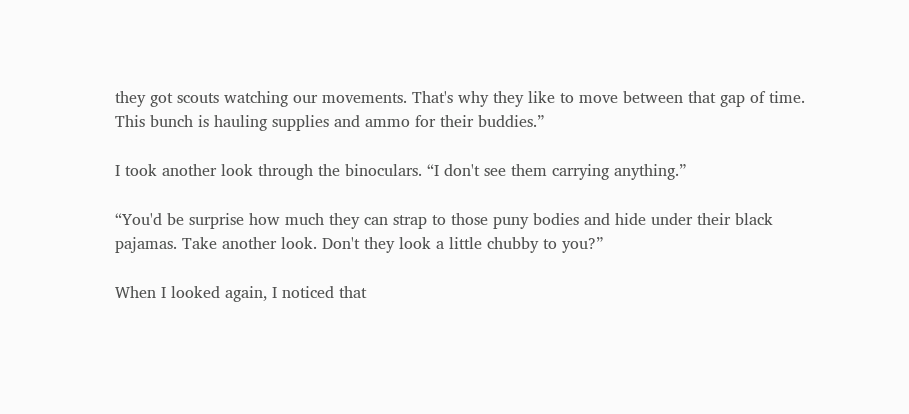they got scouts watching our movements. That's why they like to move between that gap of time. This bunch is hauling supplies and ammo for their buddies.”

I took another look through the binoculars. “I don't see them carrying anything.”

“You'd be surprise how much they can strap to those puny bodies and hide under their black pajamas. Take another look. Don't they look a little chubby to you?”

When I looked again, I noticed that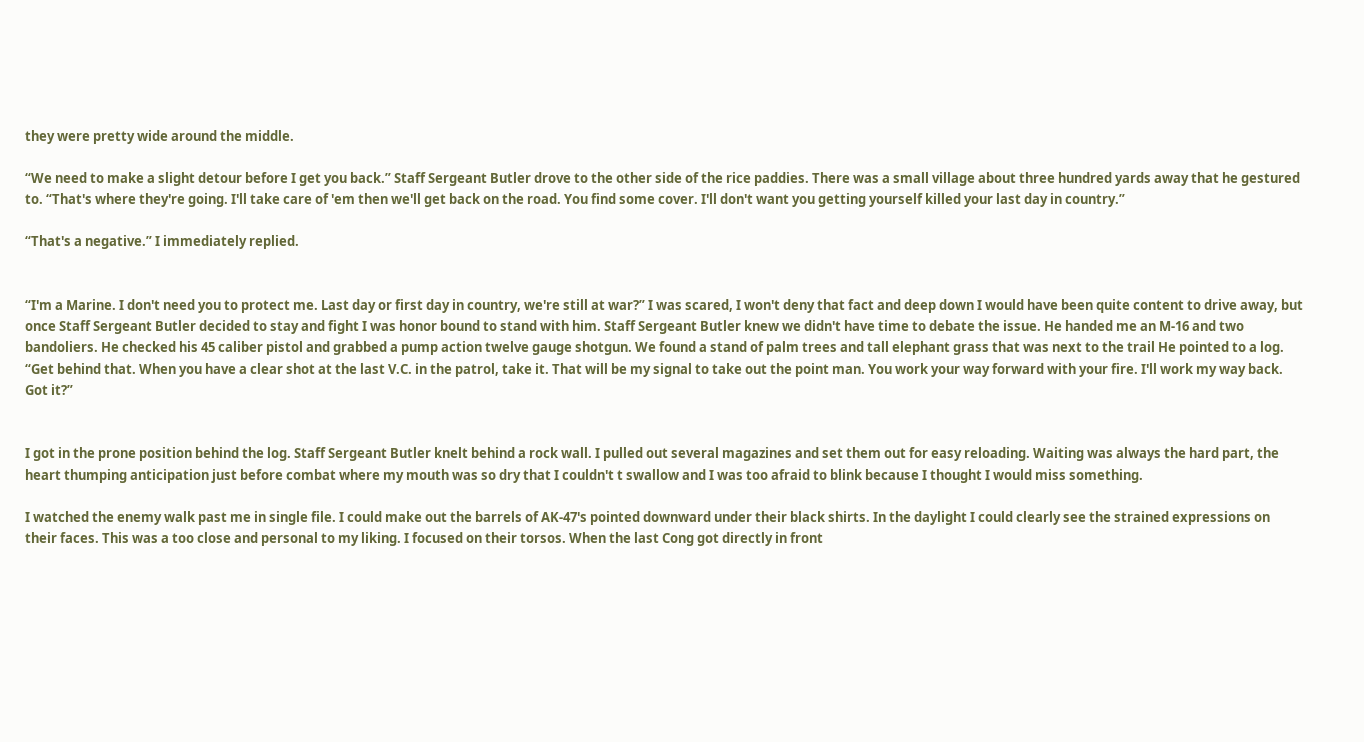they were pretty wide around the middle.

“We need to make a slight detour before I get you back.” Staff Sergeant Butler drove to the other side of the rice paddies. There was a small village about three hundred yards away that he gestured to. “That's where they're going. I'll take care of 'em then we'll get back on the road. You find some cover. I'll don't want you getting yourself killed your last day in country.”

“That's a negative.” I immediately replied.


“I'm a Marine. I don't need you to protect me. Last day or first day in country, we're still at war?” I was scared, I won't deny that fact and deep down I would have been quite content to drive away, but once Staff Sergeant Butler decided to stay and fight I was honor bound to stand with him. Staff Sergeant Butler knew we didn't have time to debate the issue. He handed me an M-16 and two bandoliers. He checked his 45 caliber pistol and grabbed a pump action twelve gauge shotgun. We found a stand of palm trees and tall elephant grass that was next to the trail He pointed to a log. “Get behind that. When you have a clear shot at the last V.C. in the patrol, take it. That will be my signal to take out the point man. You work your way forward with your fire. I'll work my way back. Got it?”


I got in the prone position behind the log. Staff Sergeant Butler knelt behind a rock wall. I pulled out several magazines and set them out for easy reloading. Waiting was always the hard part, the heart thumping anticipation just before combat where my mouth was so dry that I couldn't t swallow and I was too afraid to blink because I thought I would miss something.

I watched the enemy walk past me in single file. I could make out the barrels of AK-47's pointed downward under their black shirts. In the daylight I could clearly see the strained expressions on their faces. This was a too close and personal to my liking. I focused on their torsos. When the last Cong got directly in front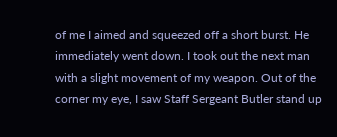of me I aimed and squeezed off a short burst. He immediately went down. I took out the next man with a slight movement of my weapon. Out of the corner my eye, I saw Staff Sergeant Butler stand up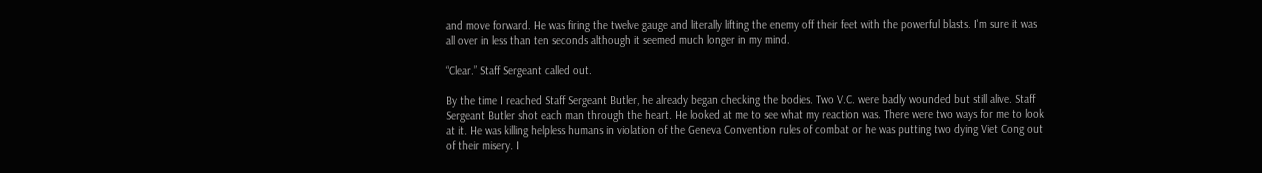and move forward. He was firing the twelve gauge and literally lifting the enemy off their feet with the powerful blasts. I'm sure it was all over in less than ten seconds although it seemed much longer in my mind.

“Clear.” Staff Sergeant called out.

By the time I reached Staff Sergeant Butler, he already began checking the bodies. Two V.C. were badly wounded but still alive. Staff Sergeant Butler shot each man through the heart. He looked at me to see what my reaction was. There were two ways for me to look at it. He was killing helpless humans in violation of the Geneva Convention rules of combat or he was putting two dying Viet Cong out of their misery. I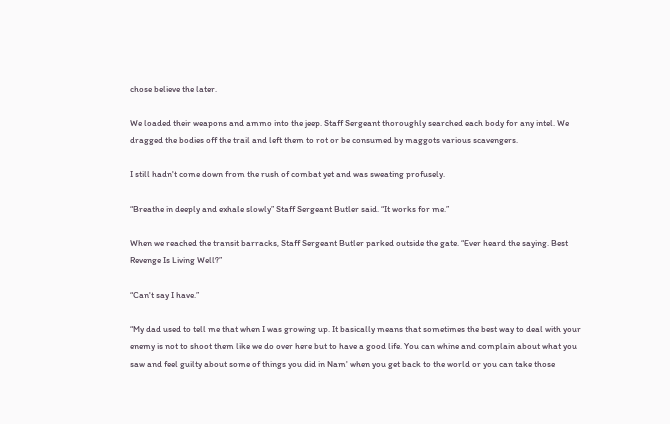chose believe the later.

We loaded their weapons and ammo into the jeep. Staff Sergeant thoroughly searched each body for any intel. We dragged the bodies off the trail and left them to rot or be consumed by maggots various scavengers.

I still hadn't come down from the rush of combat yet and was sweating profusely.

“Breathe in deeply and exhale slowly” Staff Sergeant Butler said. “It works for me.”

When we reached the transit barracks, Staff Sergeant Butler parked outside the gate. “Ever heard the saying. Best Revenge Is Living Well?”

“Can't say I have.”

“My dad used to tell me that when I was growing up. It basically means that sometimes the best way to deal with your enemy is not to shoot them like we do over here but to have a good life. You can whine and complain about what you saw and feel guilty about some of things you did in Nam' when you get back to the world or you can take those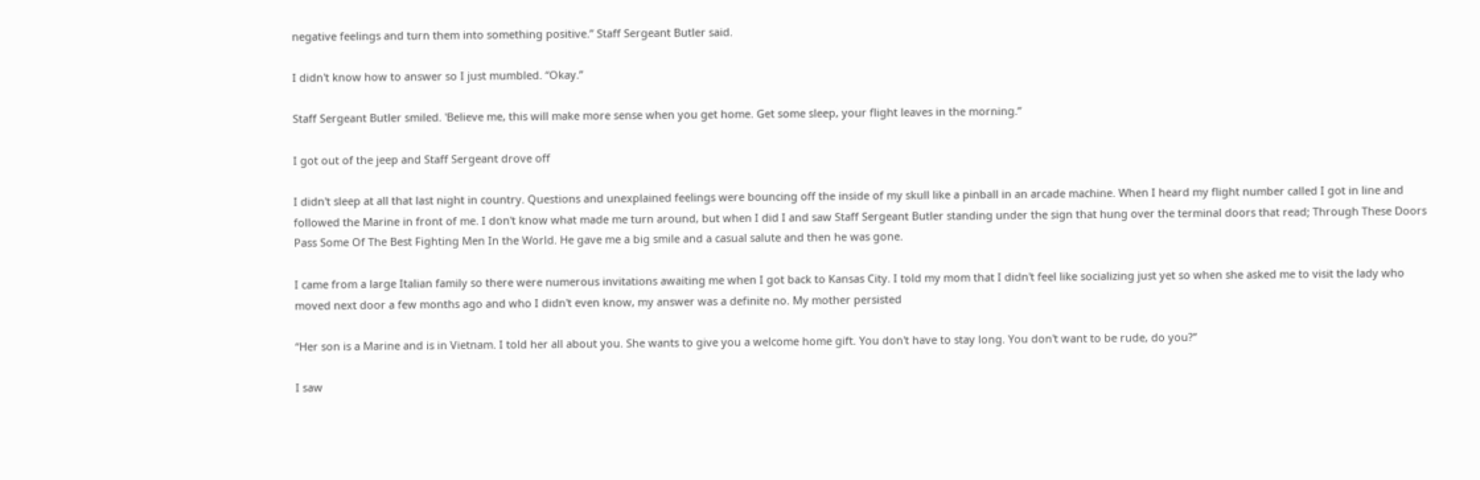negative feelings and turn them into something positive.” Staff Sergeant Butler said.

I didn't know how to answer so I just mumbled. “Okay.”

Staff Sergeant Butler smiled. 'Believe me, this will make more sense when you get home. Get some sleep, your flight leaves in the morning.”

I got out of the jeep and Staff Sergeant drove off

I didn't sleep at all that last night in country. Questions and unexplained feelings were bouncing off the inside of my skull like a pinball in an arcade machine. When I heard my flight number called I got in line and followed the Marine in front of me. I don't know what made me turn around, but when I did I and saw Staff Sergeant Butler standing under the sign that hung over the terminal doors that read; Through These Doors Pass Some Of The Best Fighting Men In the World. He gave me a big smile and a casual salute and then he was gone.

I came from a large Italian family so there were numerous invitations awaiting me when I got back to Kansas City. I told my mom that I didn't feel like socializing just yet so when she asked me to visit the lady who moved next door a few months ago and who I didn't even know, my answer was a definite no. My mother persisted

“Her son is a Marine and is in Vietnam. I told her all about you. She wants to give you a welcome home gift. You don't have to stay long. You don't want to be rude, do you?”

I saw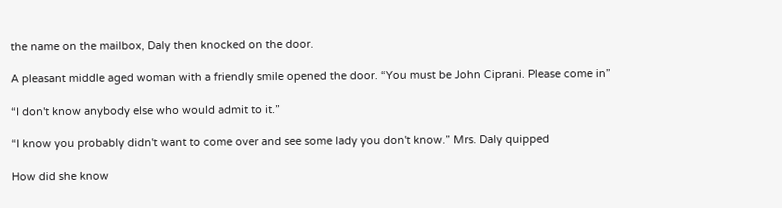the name on the mailbox, Daly then knocked on the door.

A pleasant middle aged woman with a friendly smile opened the door. “You must be John Ciprani. Please come in”

“I don't know anybody else who would admit to it.”

“I know you probably didn't want to come over and see some lady you don't know.” Mrs. Daly quipped

How did she know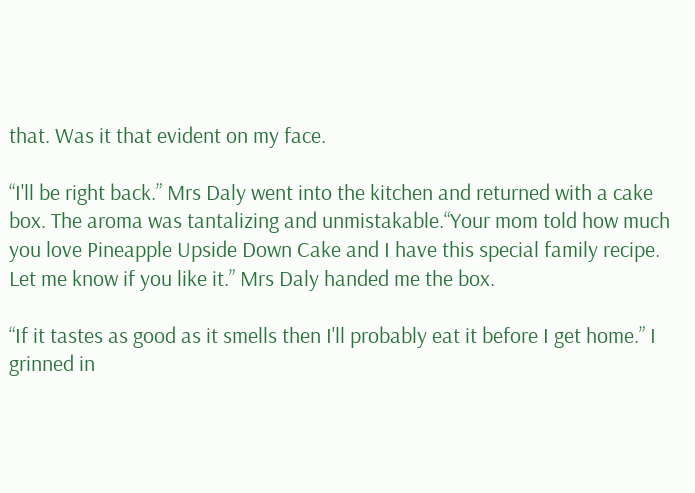that. Was it that evident on my face.

“I'll be right back.” Mrs Daly went into the kitchen and returned with a cake box. The aroma was tantalizing and unmistakable.“Your mom told how much you love Pineapple Upside Down Cake and I have this special family recipe. Let me know if you like it.” Mrs Daly handed me the box.

“If it tastes as good as it smells then I'll probably eat it before I get home.” I grinned in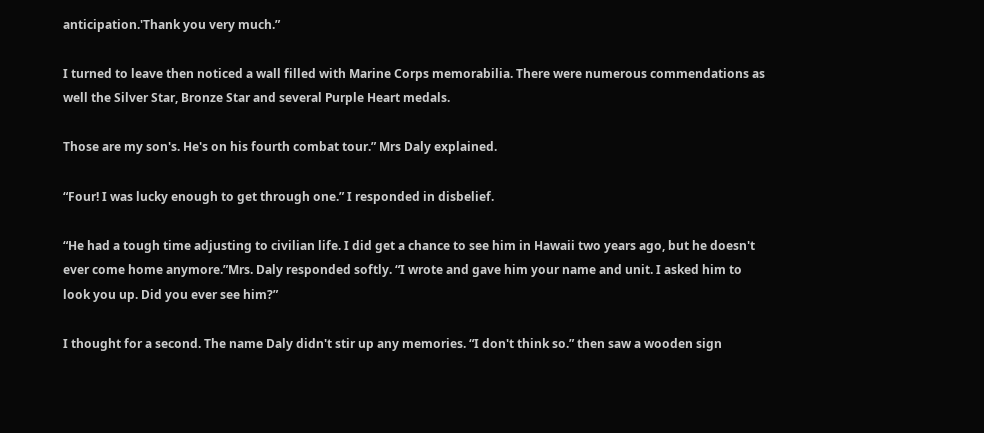anticipation.'Thank you very much.”

I turned to leave then noticed a wall filled with Marine Corps memorabilia. There were numerous commendations as well the Silver Star, Bronze Star and several Purple Heart medals.

Those are my son's. He's on his fourth combat tour.” Mrs Daly explained.

“Four! I was lucky enough to get through one.” I responded in disbelief.

“He had a tough time adjusting to civilian life. I did get a chance to see him in Hawaii two years ago, but he doesn't ever come home anymore.”Mrs. Daly responded softly. “I wrote and gave him your name and unit. I asked him to look you up. Did you ever see him?”

I thought for a second. The name Daly didn't stir up any memories. “I don't think so.” then saw a wooden sign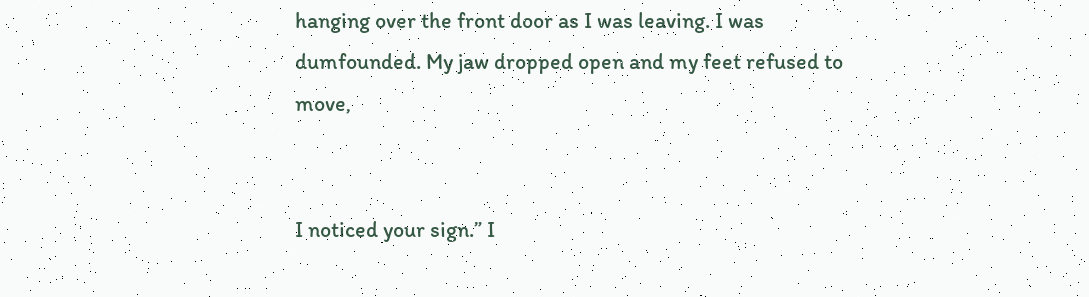hanging over the front door as I was leaving. I was dumfounded. My jaw dropped open and my feet refused to move,


I noticed your sign.” I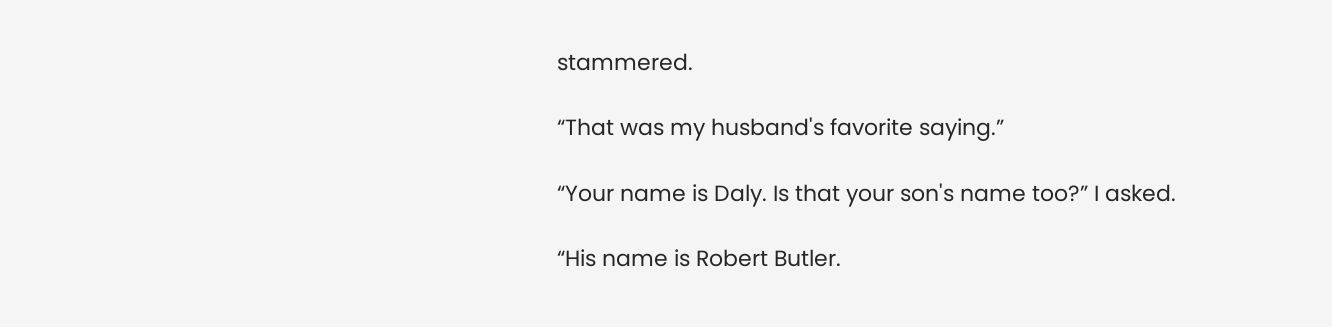stammered.

“That was my husband's favorite saying.”

“Your name is Daly. Is that your son's name too?” I asked.

“His name is Robert Butler.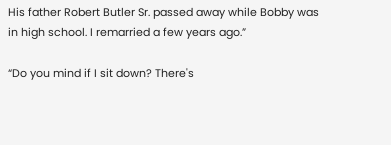His father Robert Butler Sr. passed away while Bobby was in high school. I remarried a few years ago.”

“Do you mind if I sit down? There's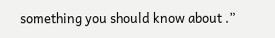something you should know about .”